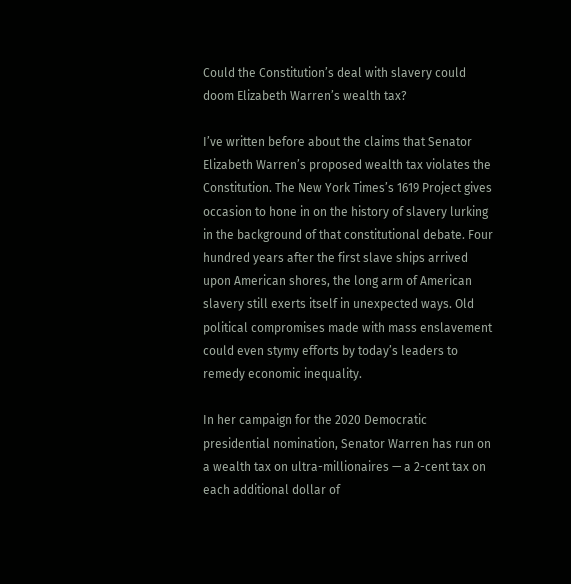Could the Constitution’s deal with slavery could doom Elizabeth Warren’s wealth tax?

I’ve written before about the claims that Senator Elizabeth Warren’s proposed wealth tax violates the Constitution. The New York Times’s 1619 Project gives occasion to hone in on the history of slavery lurking in the background of that constitutional debate. Four hundred years after the first slave ships arrived upon American shores, the long arm of American slavery still exerts itself in unexpected ways. Old political compromises made with mass enslavement could even stymy efforts by today’s leaders to remedy economic inequality.

In her campaign for the 2020 Democratic presidential nomination, Senator Warren has run on a wealth tax on ultra-millionaires — a 2-cent tax on each additional dollar of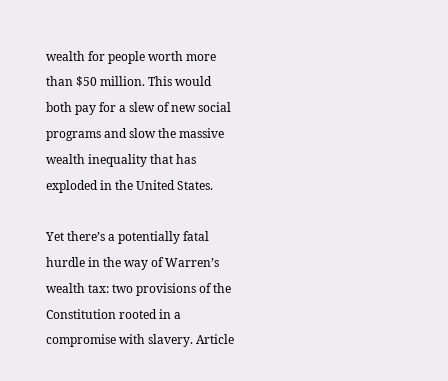wealth for people worth more than $50 million. This would both pay for a slew of new social programs and slow the massive wealth inequality that has exploded in the United States.

Yet there’s a potentially fatal hurdle in the way of Warren’s wealth tax: two provisions of the Constitution rooted in a compromise with slavery. Article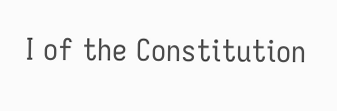I of the Constitution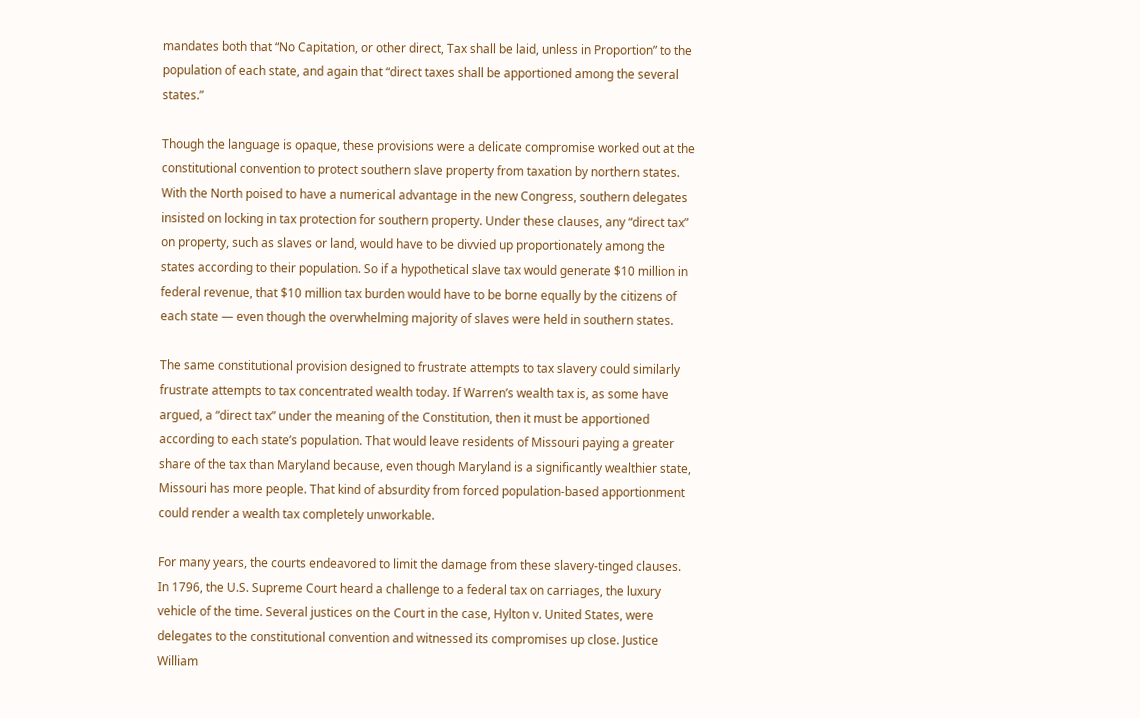mandates both that “No Capitation, or other direct, Tax shall be laid, unless in Proportion” to the population of each state, and again that “direct taxes shall be apportioned among the several states.”

Though the language is opaque, these provisions were a delicate compromise worked out at the constitutional convention to protect southern slave property from taxation by northern states. With the North poised to have a numerical advantage in the new Congress, southern delegates insisted on locking in tax protection for southern property. Under these clauses, any “direct tax” on property, such as slaves or land, would have to be divvied up proportionately among the states according to their population. So if a hypothetical slave tax would generate $10 million in federal revenue, that $10 million tax burden would have to be borne equally by the citizens of each state — even though the overwhelming majority of slaves were held in southern states.

The same constitutional provision designed to frustrate attempts to tax slavery could similarly frustrate attempts to tax concentrated wealth today. If Warren’s wealth tax is, as some have argued, a “direct tax” under the meaning of the Constitution, then it must be apportioned according to each state’s population. That would leave residents of Missouri paying a greater share of the tax than Maryland because, even though Maryland is a significantly wealthier state, Missouri has more people. That kind of absurdity from forced population-based apportionment could render a wealth tax completely unworkable.

For many years, the courts endeavored to limit the damage from these slavery-tinged clauses. In 1796, the U.S. Supreme Court heard a challenge to a federal tax on carriages, the luxury vehicle of the time. Several justices on the Court in the case, Hylton v. United States, were delegates to the constitutional convention and witnessed its compromises up close. Justice William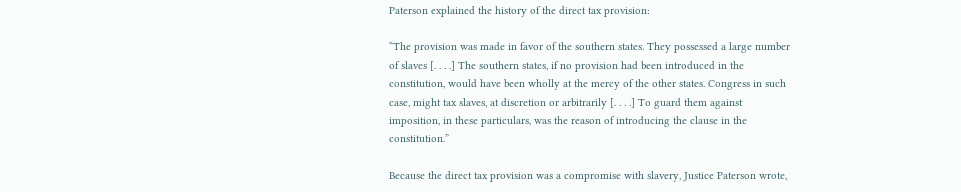Paterson explained the history of the direct tax provision:

“The provision was made in favor of the southern states. They possessed a large number of slaves [. . . .] The southern states, if no provision had been introduced in the constitution, would have been wholly at the mercy of the other states. Congress in such case, might tax slaves, at discretion or arbitrarily [. . . .] To guard them against imposition, in these particulars, was the reason of introducing the clause in the constitution.”

Because the direct tax provision was a compromise with slavery, Justice Paterson wrote,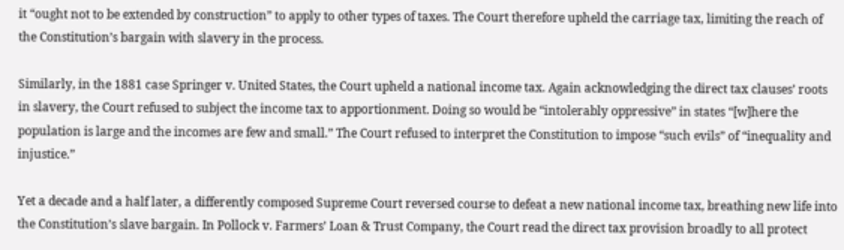it “ought not to be extended by construction” to apply to other types of taxes. The Court therefore upheld the carriage tax, limiting the reach of the Constitution’s bargain with slavery in the process.

Similarly, in the 1881 case Springer v. United States, the Court upheld a national income tax. Again acknowledging the direct tax clauses’ roots in slavery, the Court refused to subject the income tax to apportionment. Doing so would be “intolerably oppressive” in states “[w]here the population is large and the incomes are few and small.” The Court refused to interpret the Constitution to impose “such evils” of “inequality and injustice.”

Yet a decade and a half later, a differently composed Supreme Court reversed course to defeat a new national income tax, breathing new life into the Constitution’s slave bargain. In Pollock v. Farmers’ Loan & Trust Company, the Court read the direct tax provision broadly to all protect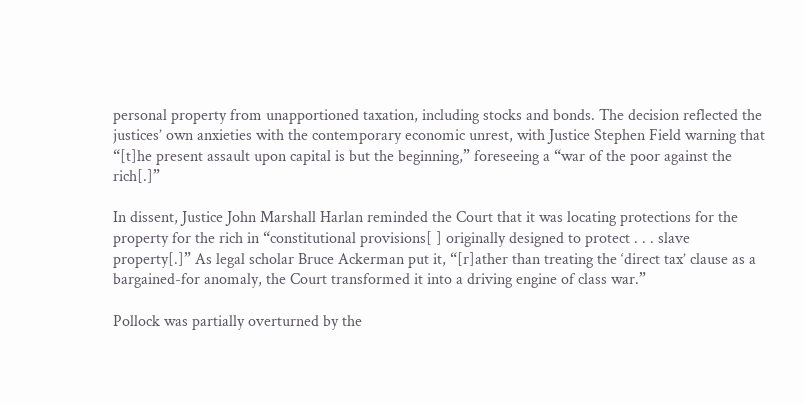personal property from unapportioned taxation, including stocks and bonds. The decision reflected the justices’ own anxieties with the contemporary economic unrest, with Justice Stephen Field warning that “[t]he present assault upon capital is but the beginning,” foreseeing a “war of the poor against the rich[.]”

In dissent, Justice John Marshall Harlan reminded the Court that it was locating protections for the property for the rich in “constitutional provisions[ ] originally designed to protect . . . slave property[.]” As legal scholar Bruce Ackerman put it, “[r]ather than treating the ‘direct tax’ clause as a bargained-for anomaly, the Court transformed it into a driving engine of class war.”

Pollock was partially overturned by the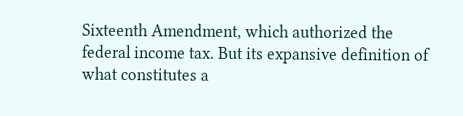Sixteenth Amendment, which authorized the federal income tax. But its expansive definition of what constitutes a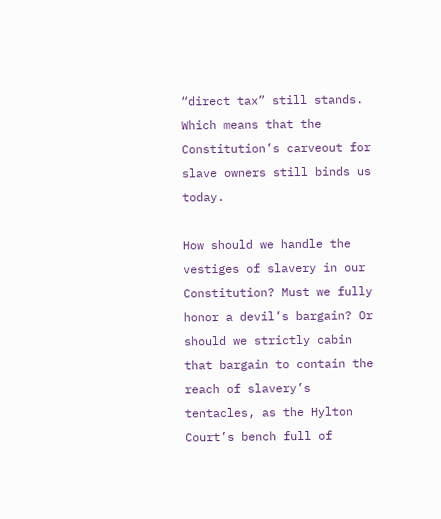“direct tax” still stands. Which means that the Constitution’s carveout for slave owners still binds us today.

How should we handle the vestiges of slavery in our Constitution? Must we fully honor a devil’s bargain? Or should we strictly cabin that bargain to contain the reach of slavery’s tentacles, as the Hylton Court’s bench full of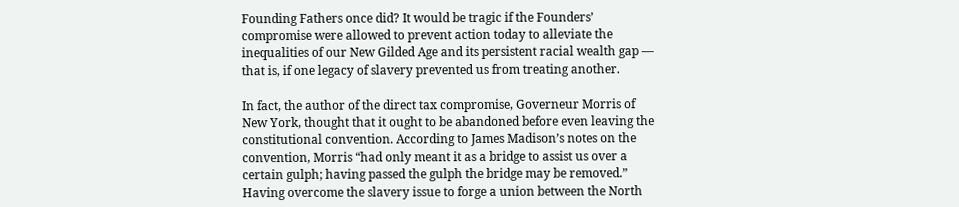Founding Fathers once did? It would be tragic if the Founders’ compromise were allowed to prevent action today to alleviate the inequalities of our New Gilded Age and its persistent racial wealth gap — that is, if one legacy of slavery prevented us from treating another.

In fact, the author of the direct tax compromise, Governeur Morris of New York, thought that it ought to be abandoned before even leaving the constitutional convention. According to James Madison’s notes on the convention, Morris “had only meant it as a bridge to assist us over a certain gulph; having passed the gulph the bridge may be removed.” Having overcome the slavery issue to forge a union between the North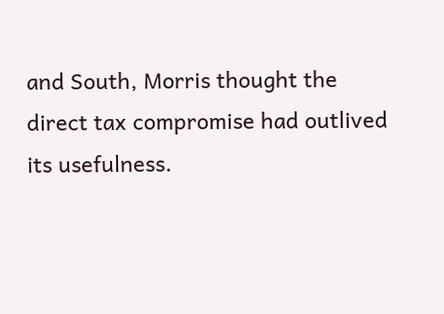and South, Morris thought the direct tax compromise had outlived its usefulness.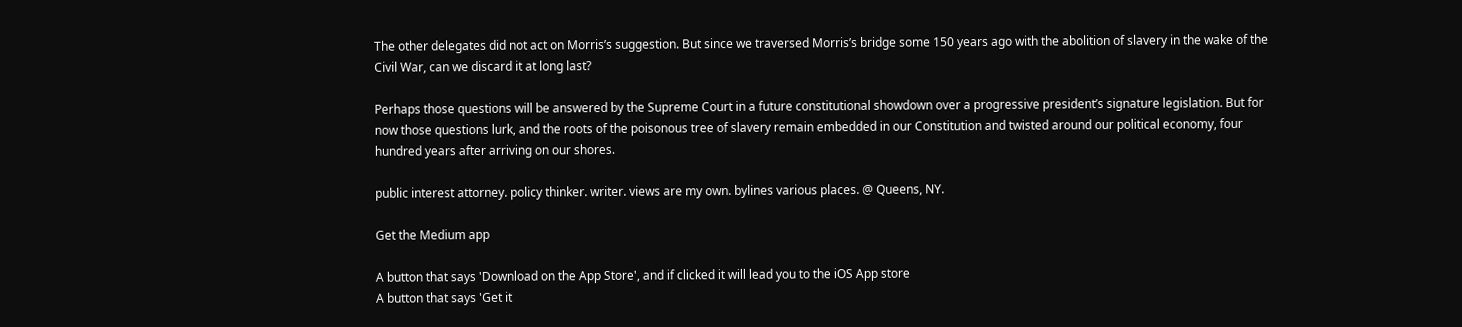The other delegates did not act on Morris’s suggestion. But since we traversed Morris’s bridge some 150 years ago with the abolition of slavery in the wake of the Civil War, can we discard it at long last?

Perhaps those questions will be answered by the Supreme Court in a future constitutional showdown over a progressive president’s signature legislation. But for now those questions lurk, and the roots of the poisonous tree of slavery remain embedded in our Constitution and twisted around our political economy, four hundred years after arriving on our shores.

public interest attorney. policy thinker. writer. views are my own. bylines various places. @ Queens, NY.

Get the Medium app

A button that says 'Download on the App Store', and if clicked it will lead you to the iOS App store
A button that says 'Get it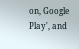on, Google Play', and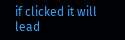if clicked it will lead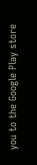you to the Google Play store